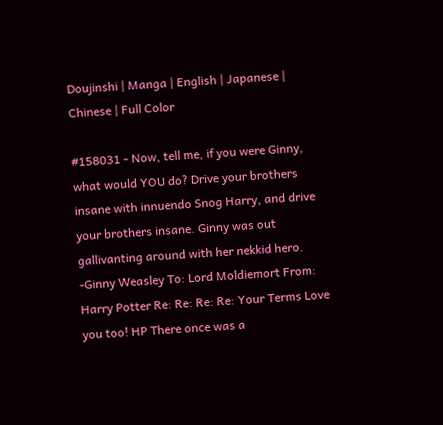Doujinshi | Manga | English | Japanese | Chinese | Full Color

#158031 - Now, tell me, if you were Ginny, what would YOU do? Drive your brothers insane with innuendo Snog Harry, and drive your brothers insane. Ginny was out gallivanting around with her nekkid hero. -Ginny Weasley To: Lord Moldiemort From: Harry Potter Re: Re: Re: Re: Your Terms Love you too! HP There once was a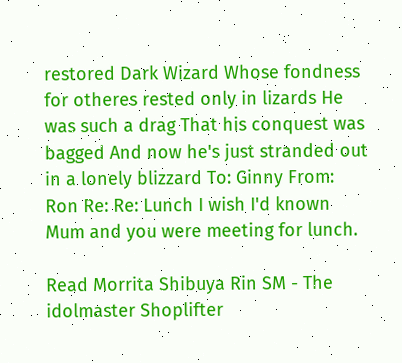restored Dark Wizard Whose fondness for otheres rested only in lizards He was such a drag That his conquest was bagged And now he's just stranded out in a lonely blizzard To: Ginny From: Ron Re: Re: Lunch I wish I'd known Mum and you were meeting for lunch.

Read Morrita Shibuya Rin SM - The idolmaster Shoplifter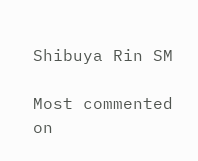Shibuya Rin SM

Most commented on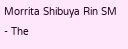Morrita Shibuya Rin SM - The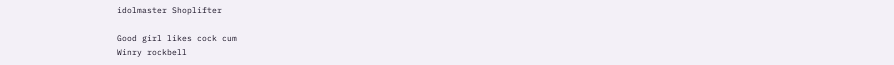idolmaster Shoplifter

Good girl likes cock cum
Winry rockbell